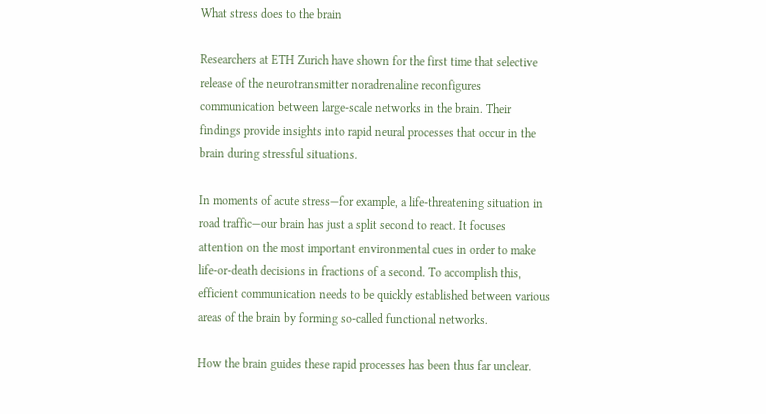What stress does to the brain

Researchers at ETH Zurich have shown for the first time that selective release of the neurotransmitter noradrenaline reconfigures communication between large-scale networks in the brain. Their findings provide insights into rapid neural processes that occur in the brain during stressful situations.

In moments of acute stress—for example, a life-threatening situation in road traffic—our brain has just a split second to react. It focuses attention on the most important environmental cues in order to make life-or-death decisions in fractions of a second. To accomplish this, efficient communication needs to be quickly established between various areas of the brain by forming so-called functional networks.

How the brain guides these rapid processes has been thus far unclear.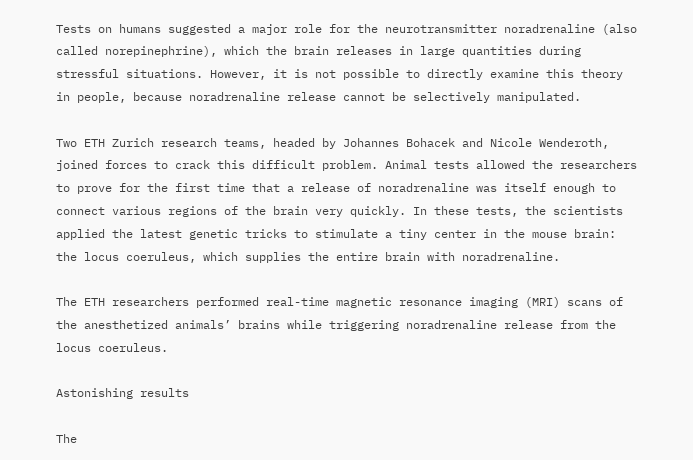Tests on humans suggested a major role for the neurotransmitter noradrenaline (also called norepinephrine), which the brain releases in large quantities during stressful situations. However, it is not possible to directly examine this theory in people, because noradrenaline release cannot be selectively manipulated.

Two ETH Zurich research teams, headed by Johannes Bohacek and Nicole Wenderoth, joined forces to crack this difficult problem. Animal tests allowed the researchers to prove for the first time that a release of noradrenaline was itself enough to connect various regions of the brain very quickly. In these tests, the scientists applied the latest genetic tricks to stimulate a tiny center in the mouse brain: the locus coeruleus, which supplies the entire brain with noradrenaline.

The ETH researchers performed real-time magnetic resonance imaging (MRI) scans of the anesthetized animals’ brains while triggering noradrenaline release from the locus coeruleus.

Astonishing results

The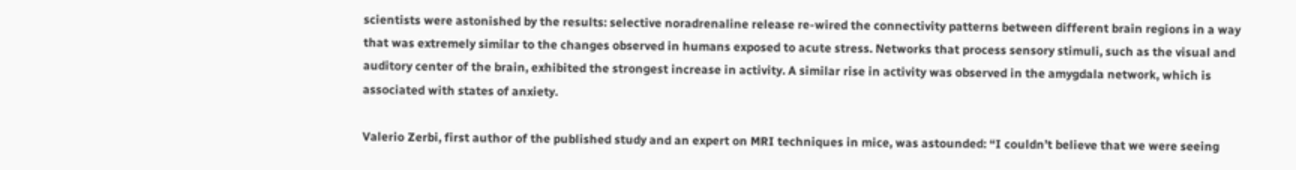scientists were astonished by the results: selective noradrenaline release re-wired the connectivity patterns between different brain regions in a way that was extremely similar to the changes observed in humans exposed to acute stress. Networks that process sensory stimuli, such as the visual and auditory center of the brain, exhibited the strongest increase in activity. A similar rise in activity was observed in the amygdala network, which is associated with states of anxiety.

Valerio Zerbi, first author of the published study and an expert on MRI techniques in mice, was astounded: “I couldn’t believe that we were seeing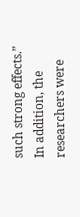such strong effects.” In addition, the researchers were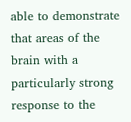able to demonstrate that areas of the brain with a particularly strong response to the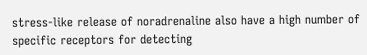stress-like release of noradrenaline also have a high number of specific receptors for detecting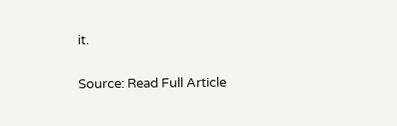it.

Source: Read Full Article